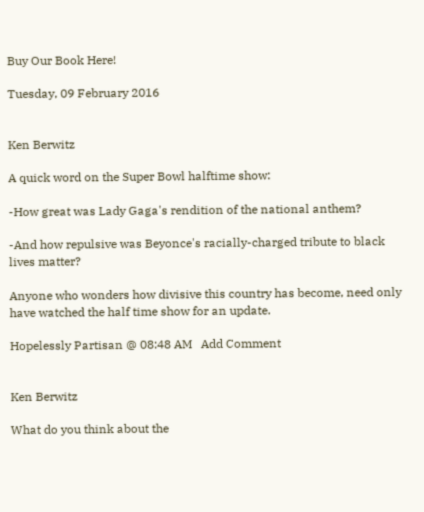Buy Our Book Here!

Tuesday, 09 February 2016


Ken Berwitz

A quick word on the Super Bowl halftime show:

-How great was Lady Gaga's rendition of the national anthem?

-And how repulsive was Beyonce's racially-charged tribute to black lives matter?

Anyone who wonders how divisive this country has become, need only have watched the half time show for an update.

Hopelessly Partisan @ 08:48 AM   Add Comment


Ken Berwitz

What do you think about the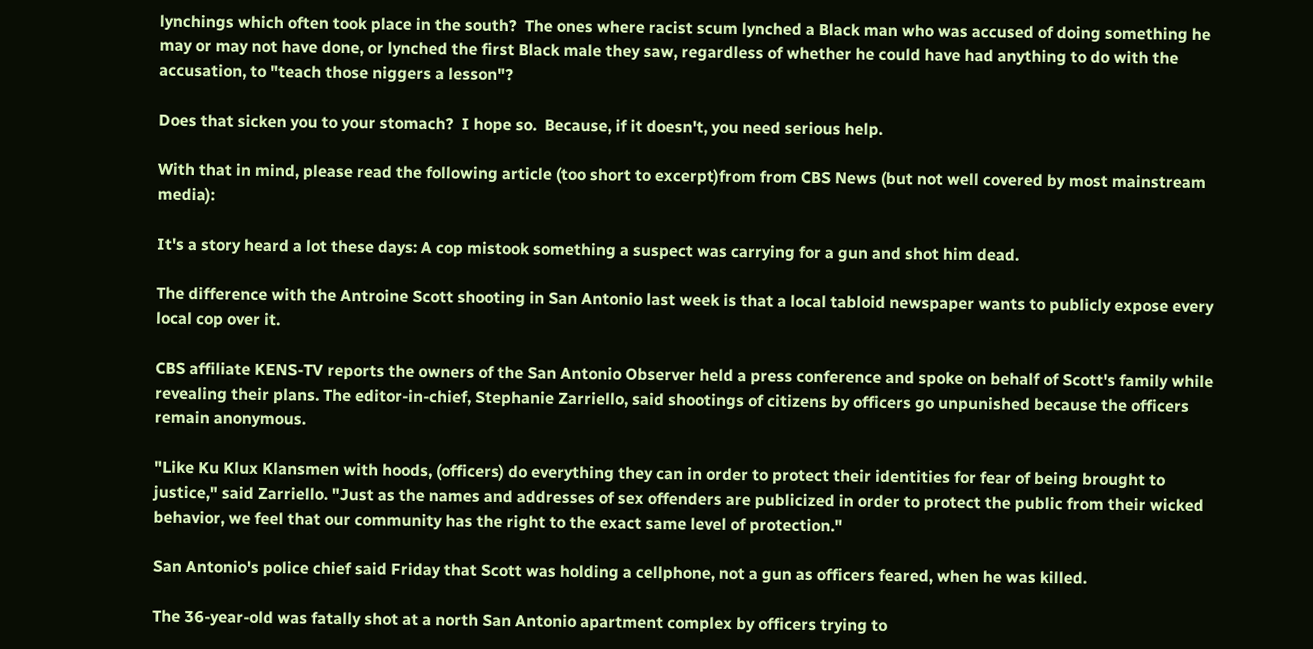lynchings which often took place in the south?  The ones where racist scum lynched a Black man who was accused of doing something he may or may not have done, or lynched the first Black male they saw, regardless of whether he could have had anything to do with the accusation, to "teach those niggers a lesson"?

Does that sicken you to your stomach?  I hope so.  Because, if it doesn't, you need serious help.

With that in mind, please read the following article (too short to excerpt)from from CBS News (but not well covered by most mainstream media):

It's a story heard a lot these days: A cop mistook something a suspect was carrying for a gun and shot him dead.

The difference with the Antroine Scott shooting in San Antonio last week is that a local tabloid newspaper wants to publicly expose every local cop over it.

CBS affiliate KENS-TV reports the owners of the San Antonio Observer held a press conference and spoke on behalf of Scott's family while revealing their plans. The editor-in-chief, Stephanie Zarriello, said shootings of citizens by officers go unpunished because the officers remain anonymous.

"Like Ku Klux Klansmen with hoods, (officers) do everything they can in order to protect their identities for fear of being brought to justice," said Zarriello. "Just as the names and addresses of sex offenders are publicized in order to protect the public from their wicked behavior, we feel that our community has the right to the exact same level of protection."

San Antonio's police chief said Friday that Scott was holding a cellphone, not a gun as officers feared, when he was killed.

The 36-year-old was fatally shot at a north San Antonio apartment complex by officers trying to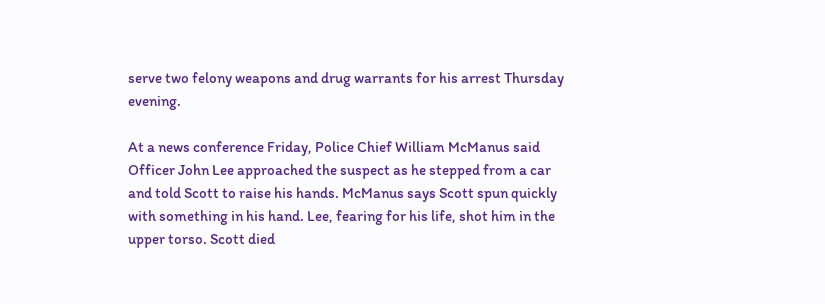serve two felony weapons and drug warrants for his arrest Thursday evening.

At a news conference Friday, Police Chief William McManus said Officer John Lee approached the suspect as he stepped from a car and told Scott to raise his hands. McManus says Scott spun quickly with something in his hand. Lee, fearing for his life, shot him in the upper torso. Scott died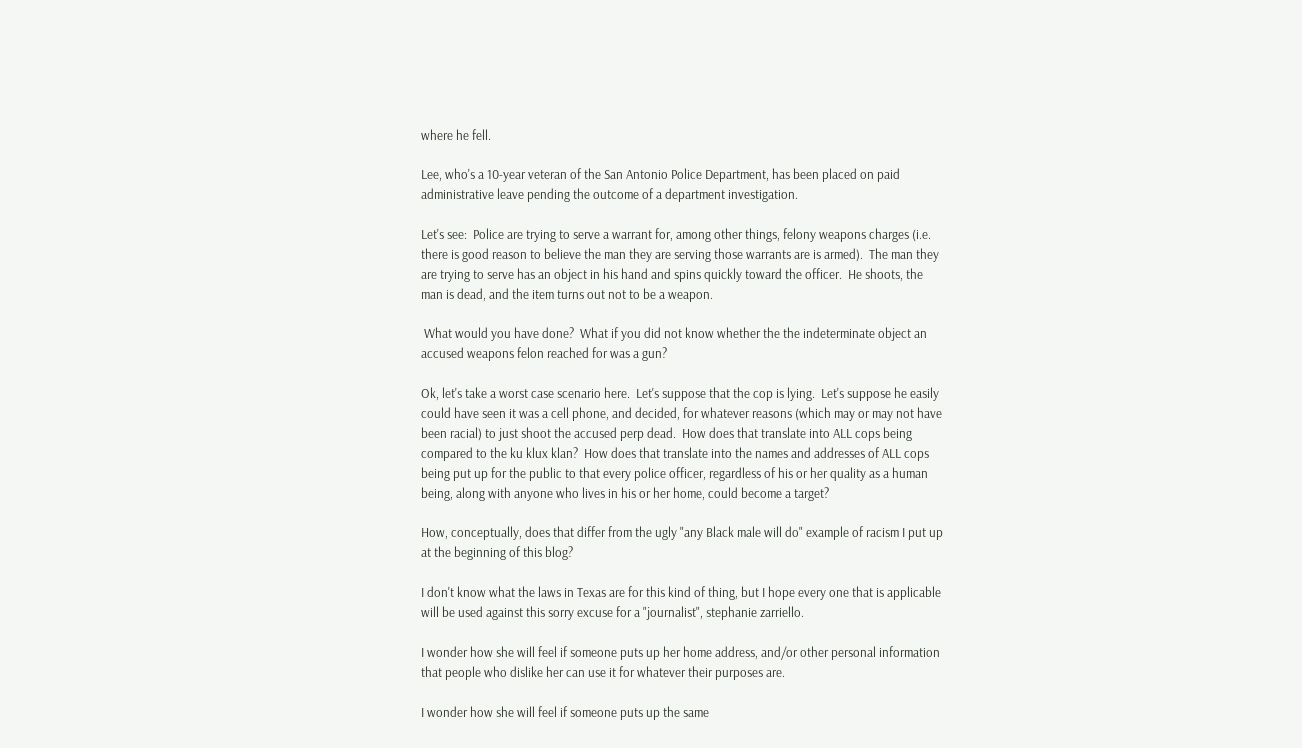where he fell.

Lee, who's a 10-year veteran of the San Antonio Police Department, has been placed on paid administrative leave pending the outcome of a department investigation.

Let's see:  Police are trying to serve a warrant for, among other things, felony weapons charges (i.e. there is good reason to believe the man they are serving those warrants are is armed).  The man they are trying to serve has an object in his hand and spins quickly toward the officer.  He shoots, the man is dead, and the item turns out not to be a weapon.

 What would you have done?  What if you did not know whether the the indeterminate object an accused weapons felon reached for was a gun?

Ok, let's take a worst case scenario here.  Let's suppose that the cop is lying.  Let's suppose he easily could have seen it was a cell phone, and decided, for whatever reasons (which may or may not have been racial) to just shoot the accused perp dead.  How does that translate into ALL cops being compared to the ku klux klan?  How does that translate into the names and addresses of ALL cops being put up for the public to that every police officer, regardless of his or her quality as a human being, along with anyone who lives in his or her home, could become a target?

How, conceptually, does that differ from the ugly "any Black male will do" example of racism I put up at the beginning of this blog?

I don't know what the laws in Texas are for this kind of thing, but I hope every one that is applicable will be used against this sorry excuse for a "journalist", stephanie zarriello.

I wonder how she will feel if someone puts up her home address, and/or other personal information that people who dislike her can use it for whatever their purposes are.

I wonder how she will feel if someone puts up the same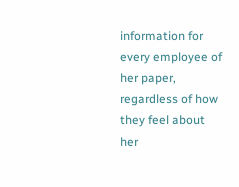information for every employee of her paper, regardless of how they feel about her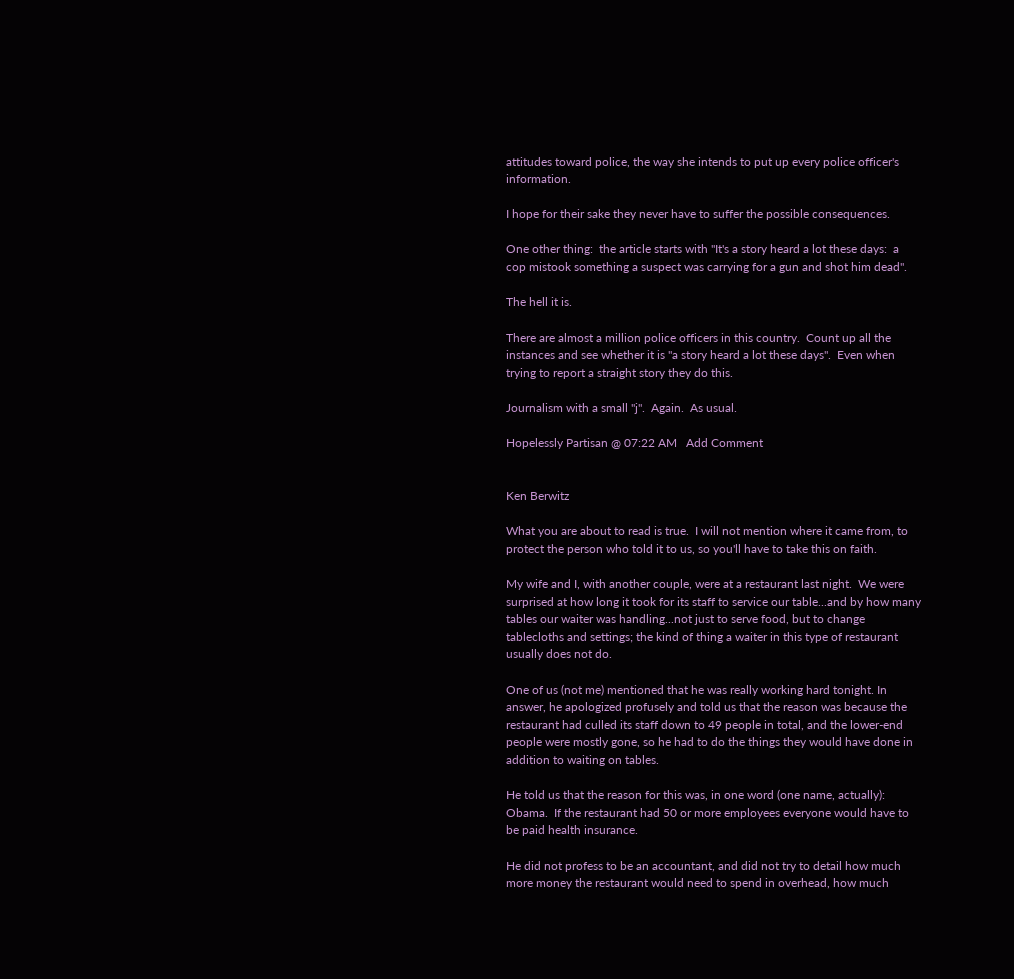attitudes toward police, the way she intends to put up every police officer's information.

I hope for their sake they never have to suffer the possible consequences.

One other thing:  the article starts with "It's a story heard a lot these days:  a cop mistook something a suspect was carrying for a gun and shot him dead".

The hell it is.

There are almost a million police officers in this country.  Count up all the instances and see whether it is "a story heard a lot these days".  Even when trying to report a straight story they do this.

Journalism with a small "j".  Again.  As usual.

Hopelessly Partisan @ 07:22 AM   Add Comment


Ken Berwitz

What you are about to read is true.  I will not mention where it came from, to protect the person who told it to us, so you'll have to take this on faith.

My wife and I, with another couple, were at a restaurant last night.  We were surprised at how long it took for its staff to service our table...and by how many tables our waiter was handling...not just to serve food, but to change tablecloths and settings; the kind of thing a waiter in this type of restaurant usually does not do.

One of us (not me) mentioned that he was really working hard tonight. In answer, he apologized profusely and told us that the reason was because the restaurant had culled its staff down to 49 people in total, and the lower-end people were mostly gone, so he had to do the things they would have done in addition to waiting on tables.

He told us that the reason for this was, in one word (one name, actually):  Obama.  If the restaurant had 50 or more employees everyone would have to be paid health insurance.

He did not profess to be an accountant, and did not try to detail how much more money the restaurant would need to spend in overhead, how much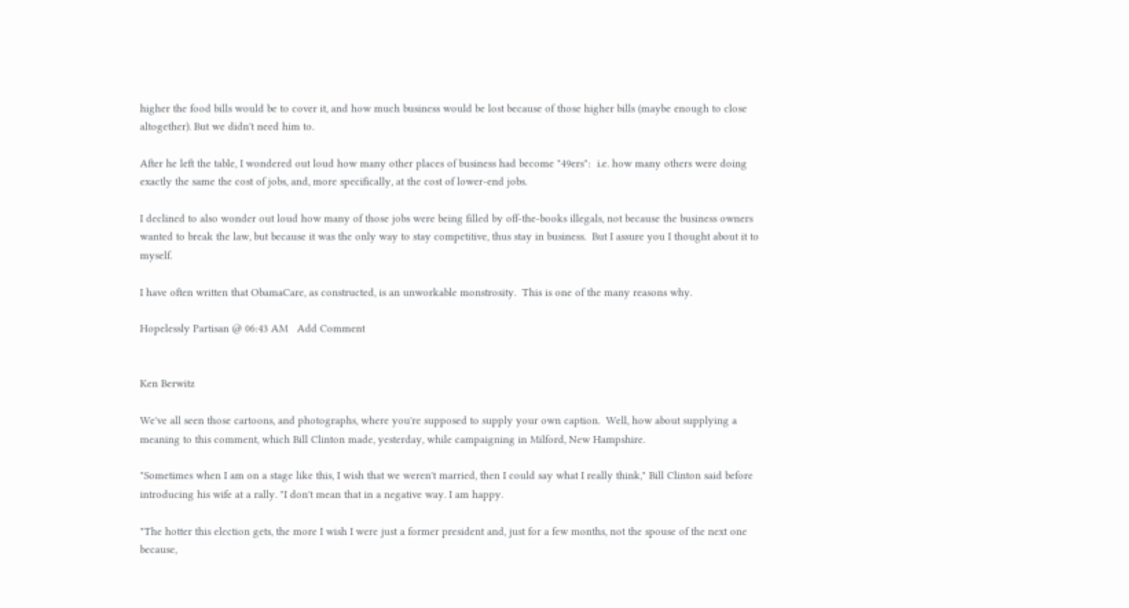higher the food bills would be to cover it, and how much business would be lost because of those higher bills (maybe enough to close altogether). But we didn't need him to.

After he left the table, I wondered out loud how many other places of business had become "49ers":  i.e. how many others were doing exactly the same the cost of jobs, and, more specifically, at the cost of lower-end jobs.

I declined to also wonder out loud how many of those jobs were being filled by off-the-books illegals, not because the business owners wanted to break the law, but because it was the only way to stay competitive, thus stay in business.  But I assure you I thought about it to myself.

I have often written that ObamaCare, as constructed, is an unworkable monstrosity.  This is one of the many reasons why.

Hopelessly Partisan @ 06:43 AM   Add Comment


Ken Berwitz

We've all seen those cartoons, and photographs, where you're supposed to supply your own caption.  Well, how about supplying a meaning to this comment, which Bill Clinton made, yesterday, while campaigning in Milford, New Hampshire.

"Sometimes when I am on a stage like this, I wish that we weren't married, then I could say what I really think," Bill Clinton said before introducing his wife at a rally. "I don't mean that in a negative way. I am happy.

"The hotter this election gets, the more I wish I were just a former president and, just for a few months, not the spouse of the next one because,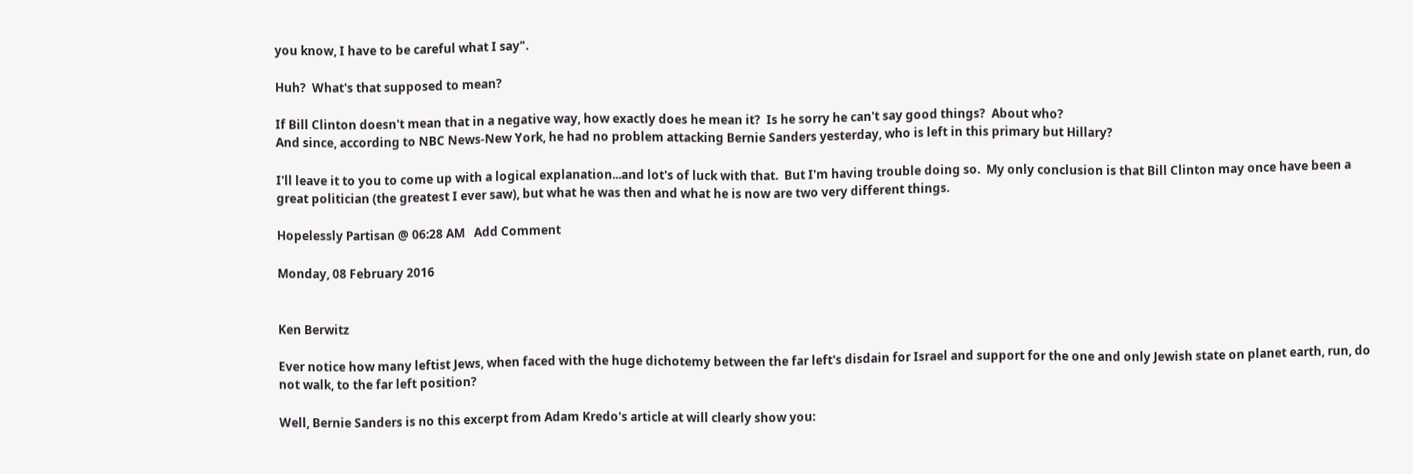you know, I have to be careful what I say".

Huh?  What's that supposed to mean?

If Bill Clinton doesn't mean that in a negative way, how exactly does he mean it?  Is he sorry he can't say good things?  About who?
And since, according to NBC News-New York, he had no problem attacking Bernie Sanders yesterday, who is left in this primary but Hillary?

I'll leave it to you to come up with a logical explanation...and lot's of luck with that.  But I'm having trouble doing so.  My only conclusion is that Bill Clinton may once have been a great politician (the greatest I ever saw), but what he was then and what he is now are two very different things.

Hopelessly Partisan @ 06:28 AM   Add Comment

Monday, 08 February 2016


Ken Berwitz

Ever notice how many leftist Jews, when faced with the huge dichotemy between the far left's disdain for Israel and support for the one and only Jewish state on planet earth, run, do not walk, to the far left position?

Well, Bernie Sanders is no this excerpt from Adam Kredo's article at will clearly show you: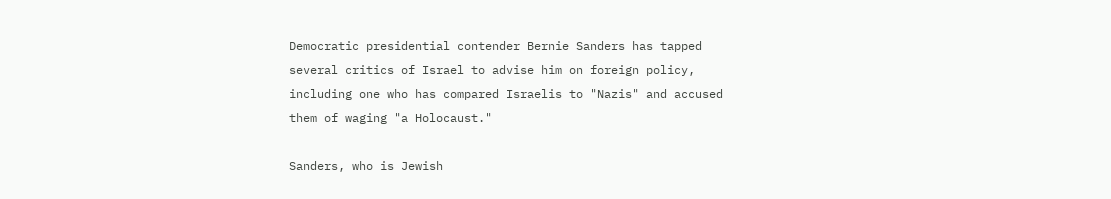Democratic presidential contender Bernie Sanders has tapped several critics of Israel to advise him on foreign policy, including one who has compared Israelis to "Nazis" and accused them of waging "a Holocaust."

Sanders, who is Jewish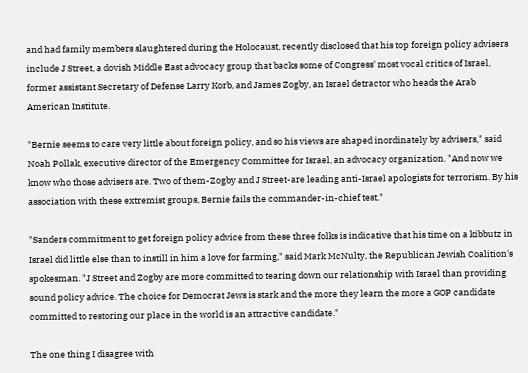and had family members slaughtered during the Holocaust, recently disclosed that his top foreign policy advisers include J Street, a dovish Middle East advocacy group that backs some of Congress' most vocal critics of Israel, former assistant Secretary of Defense Larry Korb, and James Zogby, an Israel detractor who heads the Arab American Institute.

"Bernie seems to care very little about foreign policy, and so his views are shaped inordinately by advisers," said Noah Pollak, executive director of the Emergency Committee for Israel, an advocacy organization. "And now we know who those advisers are. Two of them-Zogby and J Street-are leading anti-Israel apologists for terrorism. By his association with these extremist groups, Bernie fails the commander-in-chief test."

"Sanders commitment to get foreign policy advice from these three folks is indicative that his time on a kibbutz in Israel did little else than to instill in him a love for farming," said Mark McNulty, the Republican Jewish Coalition's spokesman. "J Street and Zogby are more committed to tearing down our relationship with Israel than providing sound policy advice. The choice for Democrat Jews is stark and the more they learn the more a GOP candidate committed to restoring our place in the world is an attractive candidate."

The one thing I disagree with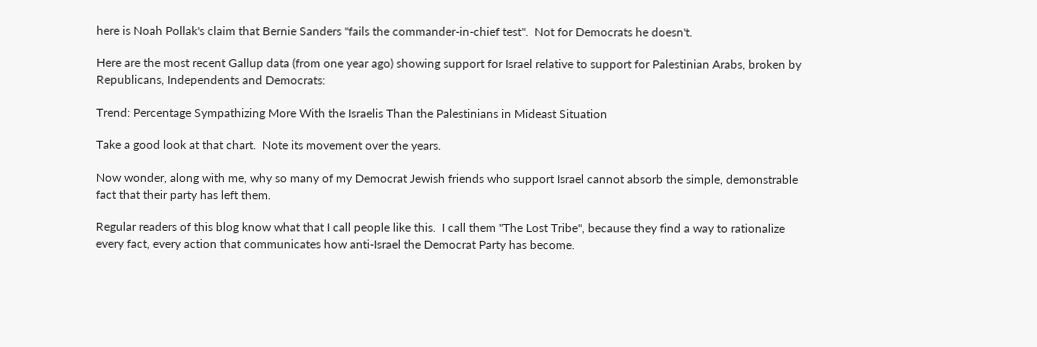here is Noah Pollak's claim that Bernie Sanders "fails the commander-in-chief test".  Not for Democrats he doesn't.

Here are the most recent Gallup data (from one year ago) showing support for Israel relative to support for Palestinian Arabs, broken by Republicans, Independents and Democrats:

Trend: Percentage Sympathizing More With the Israelis Than the Palestinians in Mideast Situation

Take a good look at that chart.  Note its movement over the years.

Now wonder, along with me, why so many of my Democrat Jewish friends who support Israel cannot absorb the simple, demonstrable fact that their party has left them.

Regular readers of this blog know what that I call people like this.  I call them "The Lost Tribe", because they find a way to rationalize every fact, every action that communicates how anti-Israel the Democrat Party has become.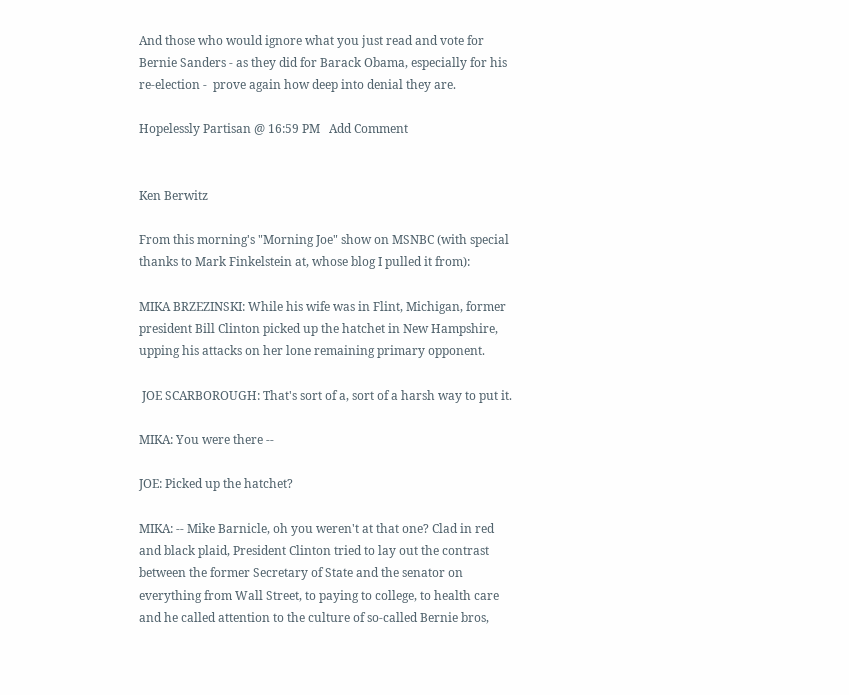And those who would ignore what you just read and vote for Bernie Sanders - as they did for Barack Obama, especially for his re-election -  prove again how deep into denial they are.

Hopelessly Partisan @ 16:59 PM   Add Comment


Ken Berwitz

From this morning's "Morning Joe" show on MSNBC (with special thanks to Mark Finkelstein at, whose blog I pulled it from):

MIKA BRZEZINSKI: While his wife was in Flint, Michigan, former president Bill Clinton picked up the hatchet in New Hampshire, upping his attacks on her lone remaining primary opponent.

 JOE SCARBOROUGH: That's sort of a, sort of a harsh way to put it.

MIKA: You were there --

JOE: Picked up the hatchet?

MIKA: -- Mike Barnicle, oh you weren't at that one? Clad in red and black plaid, President Clinton tried to lay out the contrast between the former Secretary of State and the senator on everything from Wall Street, to paying to college, to health care and he called attention to the culture of so-called Bernie bros,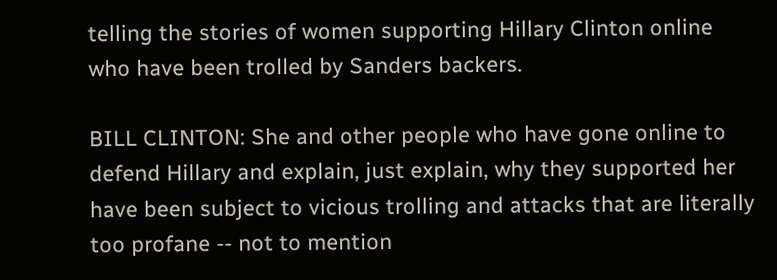telling the stories of women supporting Hillary Clinton online who have been trolled by Sanders backers.

BILL CLINTON: She and other people who have gone online to defend Hillary and explain, just explain, why they supported her have been subject to vicious trolling and attacks that are literally too profane -- not to mention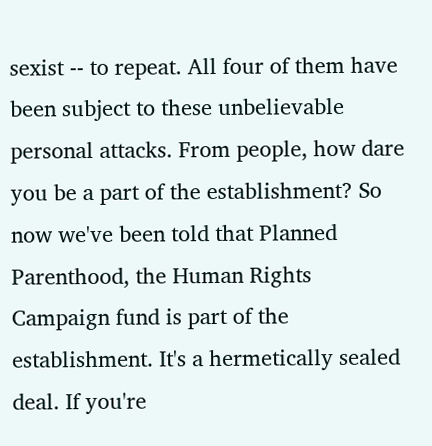sexist -- to repeat. All four of them have been subject to these unbelievable personal attacks. From people, how dare you be a part of the establishment? So now we've been told that Planned Parenthood, the Human Rights Campaign fund is part of the establishment. It's a hermetically sealed deal. If you're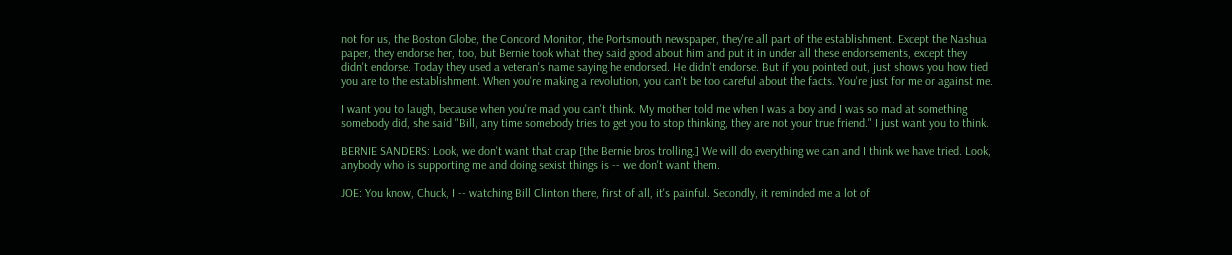not for us, the Boston Globe, the Concord Monitor, the Portsmouth newspaper, they're all part of the establishment. Except the Nashua paper, they endorse her, too, but Bernie took what they said good about him and put it in under all these endorsements, except they didn't endorse. Today they used a veteran's name saying he endorsed. He didn't endorse. But if you pointed out, just shows you how tied you are to the establishment. When you're making a revolution, you can't be too careful about the facts. You're just for me or against me.

I want you to laugh, because when you're mad you can't think. My mother told me when I was a boy and I was so mad at something somebody did, she said "Bill, any time somebody tries to get you to stop thinking, they are not your true friend." I just want you to think.

BERNIE SANDERS: Look, we don't want that crap [the Bernie bros trolling.] We will do everything we can and I think we have tried. Look, anybody who is supporting me and doing sexist things is -- we don't want them.

JOE: You know, Chuck, I -- watching Bill Clinton there, first of all, it's painful. Secondly, it reminded me a lot of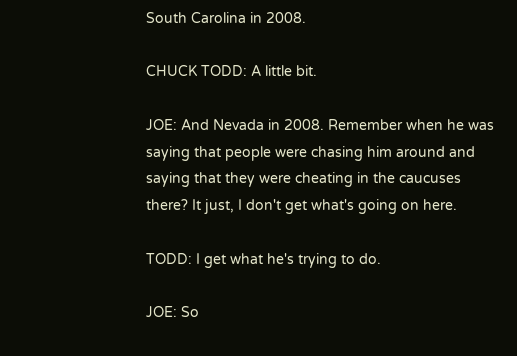South Carolina in 2008.

CHUCK TODD: A little bit.

JOE: And Nevada in 2008. Remember when he was saying that people were chasing him around and saying that they were cheating in the caucuses there? It just, I don't get what's going on here.

TODD: I get what he's trying to do.

JOE: So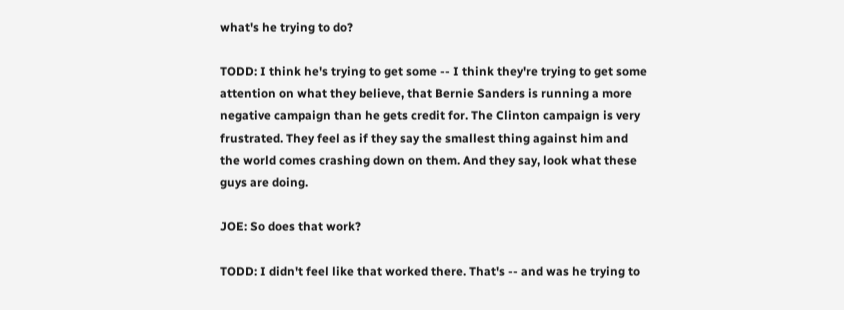what's he trying to do?

TODD: I think he's trying to get some -- I think they're trying to get some attention on what they believe, that Bernie Sanders is running a more negative campaign than he gets credit for. The Clinton campaign is very frustrated. They feel as if they say the smallest thing against him and the world comes crashing down on them. And they say, look what these guys are doing.

JOE: So does that work?

TODD: I didn't feel like that worked there. That's -- and was he trying to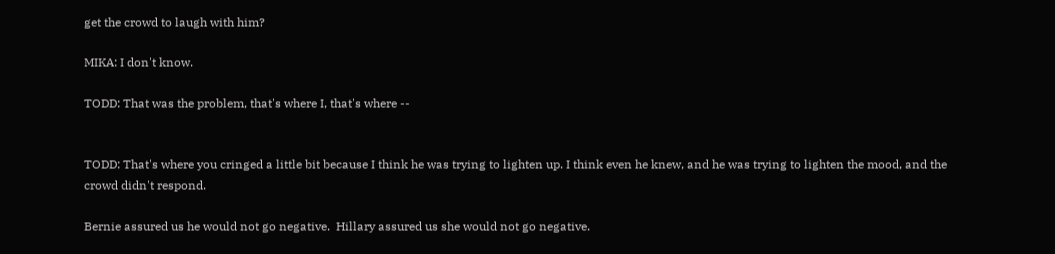get the crowd to laugh with him?

MIKA: I don't know.

TODD: That was the problem, that's where I, that's where --


TODD: That's where you cringed a little bit because I think he was trying to lighten up. I think even he knew, and he was trying to lighten the mood, and the crowd didn't respond.

Bernie assured us he would not go negative.  Hillary assured us she would not go negative.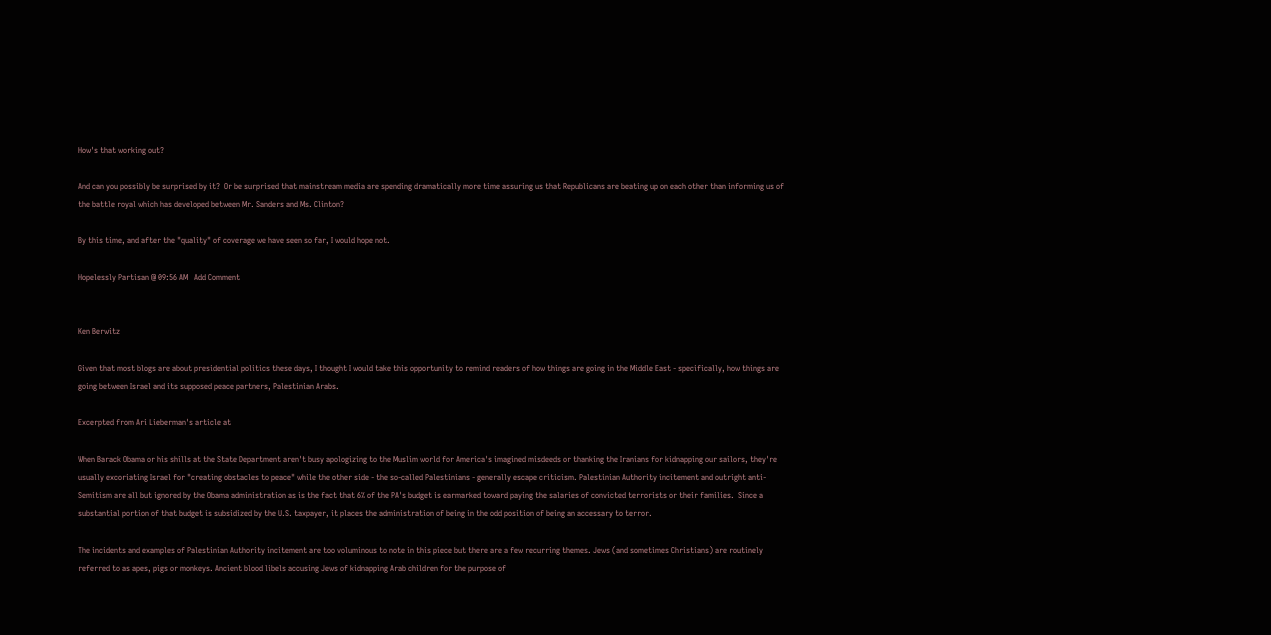How's that working out?

And can you possibly be surprised by it?  Or be surprised that mainstream media are spending dramatically more time assuring us that Republicans are beating up on each other than informing us of the battle royal which has developed between Mr. Sanders and Ms. Clinton?

By this time, and after the "quality" of coverage we have seen so far, I would hope not.

Hopelessly Partisan @ 09:56 AM   Add Comment


Ken Berwitz

Given that most blogs are about presidential politics these days, I thought I would take this opportunity to remind readers of how things are going in the Middle East - specifically, how things are going between Israel and its supposed peace partners, Palestinian Arabs.

Excerpted from Ari Lieberman's article at

When Barack Obama or his shills at the State Department aren't busy apologizing to the Muslim world for America's imagined misdeeds or thanking the Iranians for kidnapping our sailors, they're usually excoriating Israel for "creating obstacles to peace" while the other side - the so-called Palestinians - generally escape criticism. Palestinian Authority incitement and outright anti-Semitism are all but ignored by the Obama administration as is the fact that 6% of the PA's budget is earmarked toward paying the salaries of convicted terrorists or their families.  Since a substantial portion of that budget is subsidized by the U.S. taxpayer, it places the administration of being in the odd position of being an accessary to terror.

The incidents and examples of Palestinian Authority incitement are too voluminous to note in this piece but there are a few recurring themes. Jews (and sometimes Christians) are routinely referred to as apes, pigs or monkeys. Ancient blood libels accusing Jews of kidnapping Arab children for the purpose of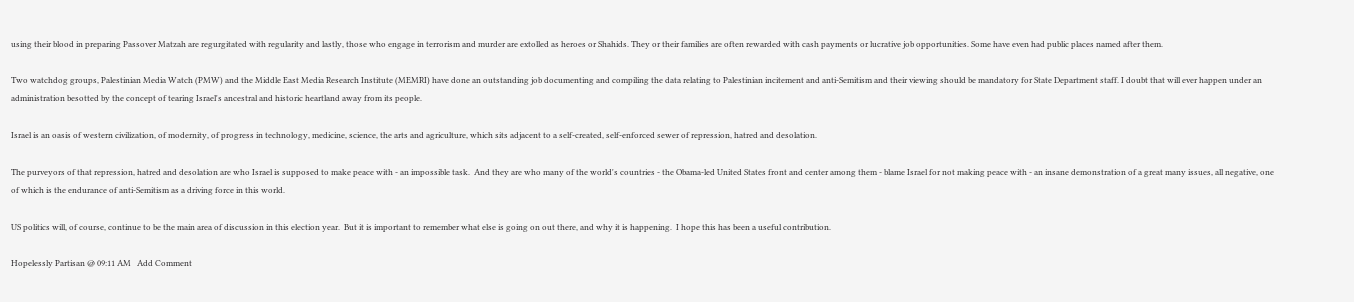using their blood in preparing Passover Matzah are regurgitated with regularity and lastly, those who engage in terrorism and murder are extolled as heroes or Shahids. They or their families are often rewarded with cash payments or lucrative job opportunities. Some have even had public places named after them.

Two watchdog groups, Palestinian Media Watch (PMW) and the Middle East Media Research Institute (MEMRI) have done an outstanding job documenting and compiling the data relating to Palestinian incitement and anti-Semitism and their viewing should be mandatory for State Department staff. I doubt that will ever happen under an administration besotted by the concept of tearing Israel's ancestral and historic heartland away from its people.

Israel is an oasis of western civilization, of modernity, of progress in technology, medicine, science, the arts and agriculture, which sits adjacent to a self-created, self-enforced sewer of repression, hatred and desolation.

The purveyors of that repression, hatred and desolation are who Israel is supposed to make peace with - an impossible task.  And they are who many of the world's countries - the Obama-led United States front and center among them - blame Israel for not making peace with - an insane demonstration of a great many issues, all negative, one of which is the endurance of anti-Semitism as a driving force in this world.

US politics will, of course, continue to be the main area of discussion in this election year.  But it is important to remember what else is going on out there, and why it is happening.  I hope this has been a useful contribution.

Hopelessly Partisan @ 09:11 AM   Add Comment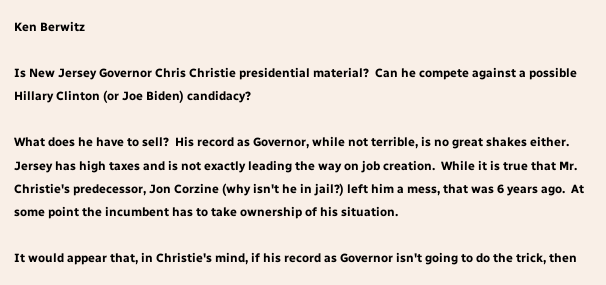Ken Berwitz

Is New Jersey Governor Chris Christie presidential material?  Can he compete against a possible Hillary Clinton (or Joe Biden) candidacy?

What does he have to sell?  His record as Governor, while not terrible, is no great shakes either.  Jersey has high taxes and is not exactly leading the way on job creation.  While it is true that Mr. Christie's predecessor, Jon Corzine (why isn't he in jail?) left him a mess, that was 6 years ago.  At some point the incumbent has to take ownership of his situation.

It would appear that, in Christie's mind, if his record as Governor isn't going to do the trick, then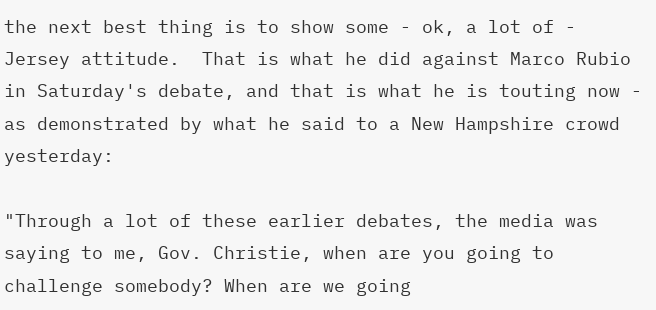the next best thing is to show some - ok, a lot of - Jersey attitude.  That is what he did against Marco Rubio in Saturday's debate, and that is what he is touting now - as demonstrated by what he said to a New Hampshire crowd yesterday:

"Through a lot of these earlier debates, the media was saying to me, Gov. Christie, when are you going to challenge somebody? When are we going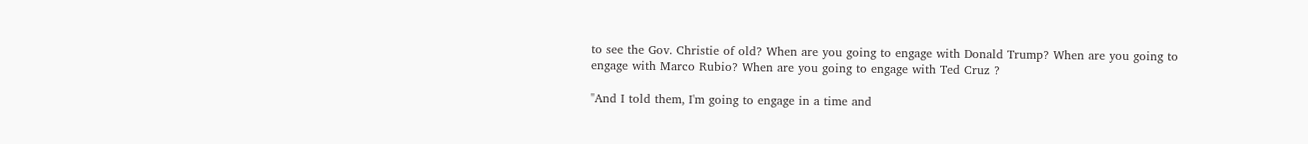to see the Gov. Christie of old? When are you going to engage with Donald Trump? When are you going to engage with Marco Rubio? When are you going to engage with Ted Cruz ?

"And I told them, I'm going to engage in a time and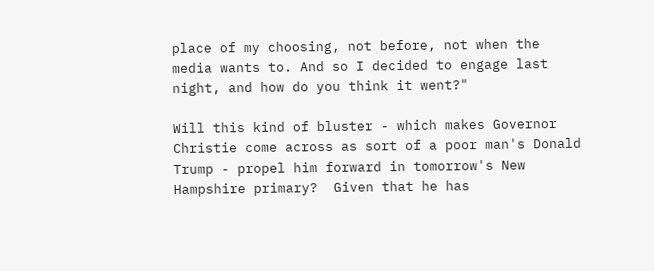place of my choosing, not before, not when the media wants to. And so I decided to engage last night, and how do you think it went?"

Will this kind of bluster - which makes Governor Christie come across as sort of a poor man's Donald Trump - propel him forward in tomorrow's New Hampshire primary?  Given that he has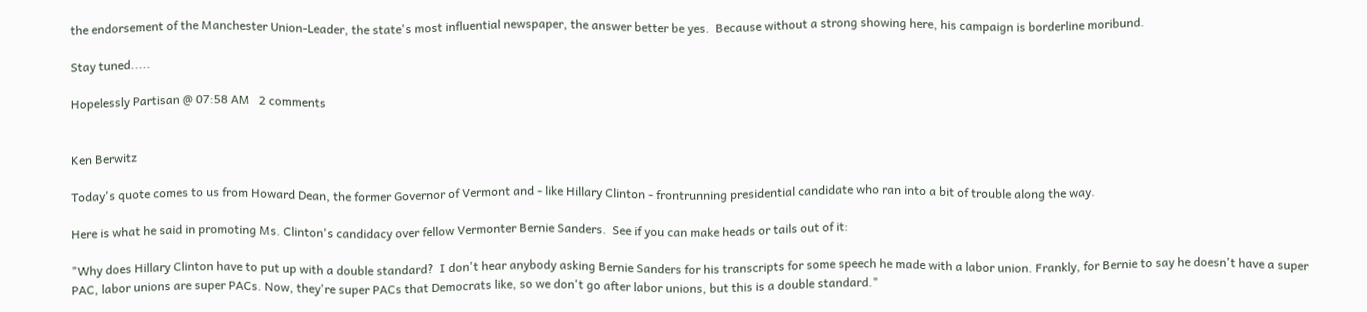the endorsement of the Manchester Union-Leader, the state's most influential newspaper, the answer better be yes.  Because without a strong showing here, his campaign is borderline moribund.

Stay tuned.....

Hopelessly Partisan @ 07:58 AM   2 comments


Ken Berwitz

Today's quote comes to us from Howard Dean, the former Governor of Vermont and - like Hillary Clinton - frontrunning presidential candidate who ran into a bit of trouble along the way.

Here is what he said in promoting Ms. Clinton's candidacy over fellow Vermonter Bernie Sanders.  See if you can make heads or tails out of it:

"Why does Hillary Clinton have to put up with a double standard?  I don't hear anybody asking Bernie Sanders for his transcripts for some speech he made with a labor union. Frankly, for Bernie to say he doesn't have a super PAC, labor unions are super PACs. Now, they're super PACs that Democrats like, so we don't go after labor unions, but this is a double standard."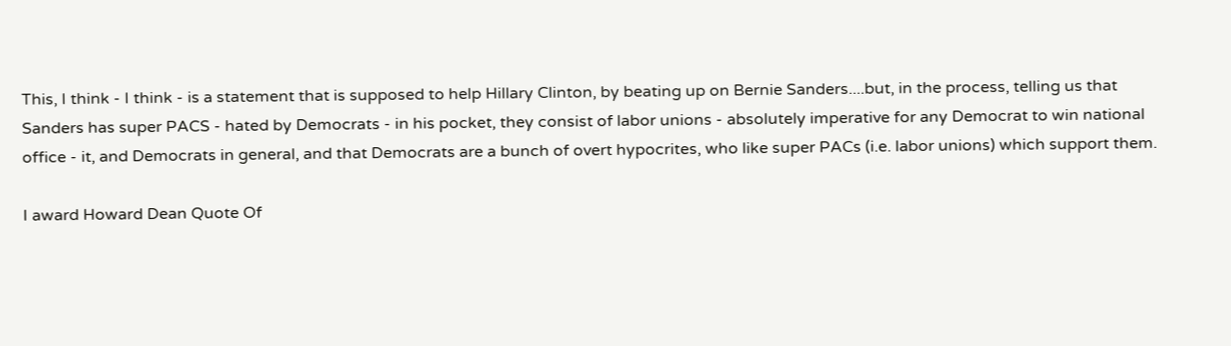This, I think - I think - is a statement that is supposed to help Hillary Clinton, by beating up on Bernie Sanders....but, in the process, telling us that Sanders has super PACS - hated by Democrats - in his pocket, they consist of labor unions - absolutely imperative for any Democrat to win national office - it, and Democrats in general, and that Democrats are a bunch of overt hypocrites, who like super PACs (i.e. labor unions) which support them.

I award Howard Dean Quote Of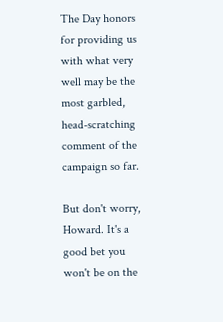The Day honors for providing us with what very well may be the most garbled, head-scratching comment of the campaign so far.

But don't worry, Howard. It's a good bet you won't be on the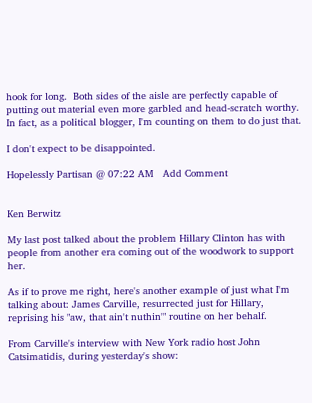hook for long.  Both sides of the aisle are perfectly capable of putting out material even more garbled and head-scratch worthy.  In fact, as a political blogger, I'm counting on them to do just that.

I don't expect to be disappointed.

Hopelessly Partisan @ 07:22 AM   Add Comment


Ken Berwitz

My last post talked about the problem Hillary Clinton has with people from another era coming out of the woodwork to support her.

As if to prove me right, here's another example of just what I'm talking about: James Carville, resurrected just for Hillary, reprising his "aw, that ain't nuthin'" routine on her behalf.

From Carville's interview with New York radio host John Catsimatidis, during yesterday's show: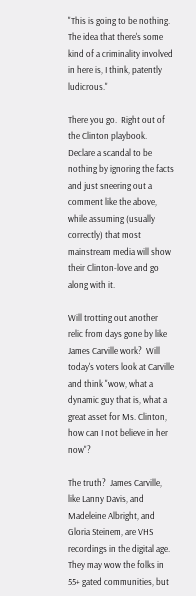"This is going to be nothing.  The idea that there's some kind of a criminality involved in here is, I think, patently ludicrous."

There you go.  Right out of the Clinton playbook.  Declare a scandal to be nothing by ignoring the facts and just sneering out a comment like the above, while assuming (usually correctly) that most mainstream media will show their Clinton-love and go along with it.

Will trotting out another relic from days gone by like James Carville work?  Will today's voters look at Carville and think "wow, what a dynamic guy that is, what a great asset for Ms. Clinton, how can I not believe in her now"?

The truth?  James Carville, like Lanny Davis, and Madeleine Albright, and Gloria Steinem, are VHS recordings in the digital age.  They may wow the folks in 55+ gated communities, but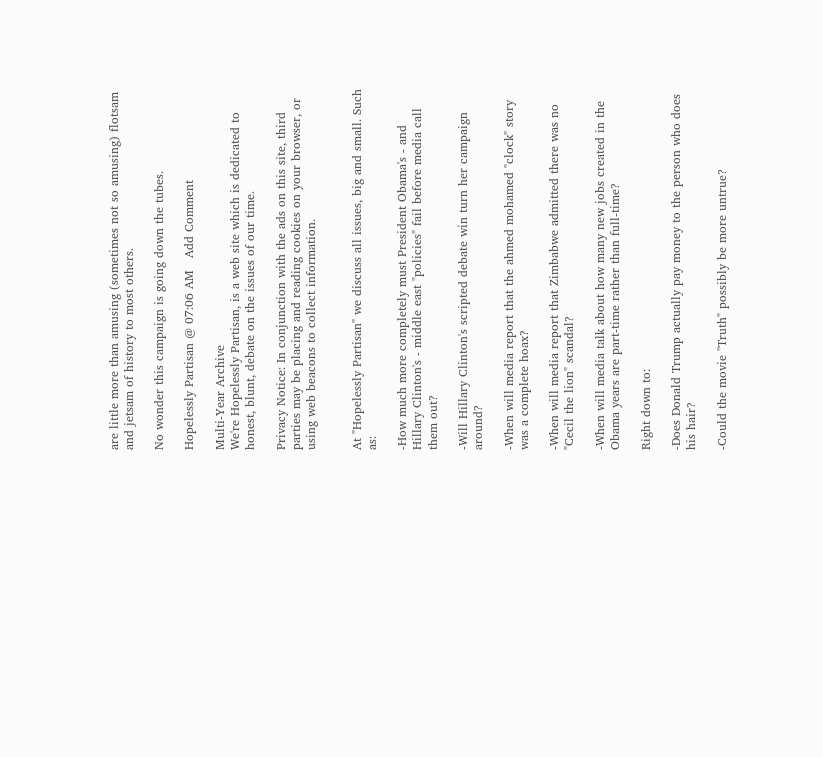are little more than amusing (sometimes not so amusing) flotsam and jetsam of history to most others.

No wonder this campaign is going down the tubes.

Hopelessly Partisan @ 07:06 AM   Add Comment

Multi-Year Archive
We're Hopelessly Partisan, is a web site which is dedicated to honest, blunt, debate on the issues of our time.

Privacy Notice: In conjunction with the ads on this site, third parties may be placing and reading cookies on your browser, or using web beacons to collect information.


At "Hopelessly Partisan" we discuss all issues, big and small. Such as:

-How much more completely must President Obama's - and Hillary Clinton's - middle east "policies" fail before media call them out?

-Will Hillary Clinton's scripted debate win turn her campaign around?

-When will media report that the ahmed mohamed "clock" story was a complete hoax?

-When will media report that Zimbabwe admitted there was no "Cecil the lion" scandal?

-When will media talk about how many new jobs created in the Obama years are part-time rather than full-time?

Right down to:

-Does Donald Trump actually pay money to the person who does his hair?

-Could the movie "Truth" possibly be more untrue?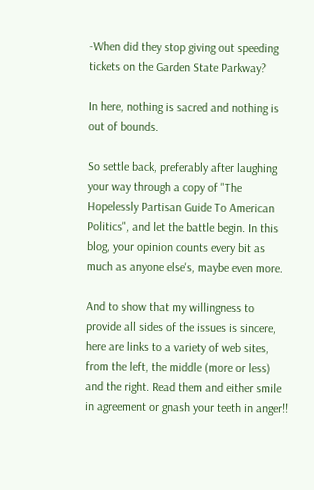-When did they stop giving out speeding tickets on the Garden State Parkway?

In here, nothing is sacred and nothing is out of bounds.

So settle back, preferably after laughing your way through a copy of "The Hopelessly Partisan Guide To American Politics", and let the battle begin. In this blog, your opinion counts every bit as much as anyone else's, maybe even more.

And to show that my willingness to provide all sides of the issues is sincere, here are links to a variety of web sites, from the left, the middle (more or less) and the right. Read them and either smile in agreement or gnash your teeth in anger!!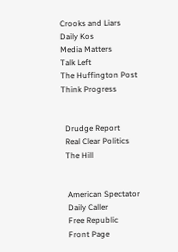Crooks and Liars
Daily Kos
Media Matters
Talk Left
The Huffington Post
Think Progress


  Drudge Report
  Real Clear Politics
  The Hill


   American Spectator
   Daily Caller
   Free Republic
   Front Page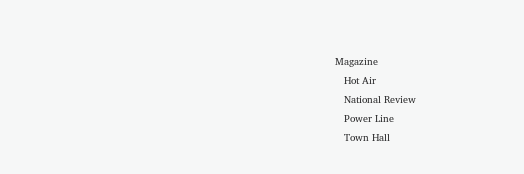Magazine
   Hot Air
   National Review
   Power Line
   Town Hall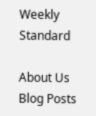Weekly Standard

About Us
Blog Posts